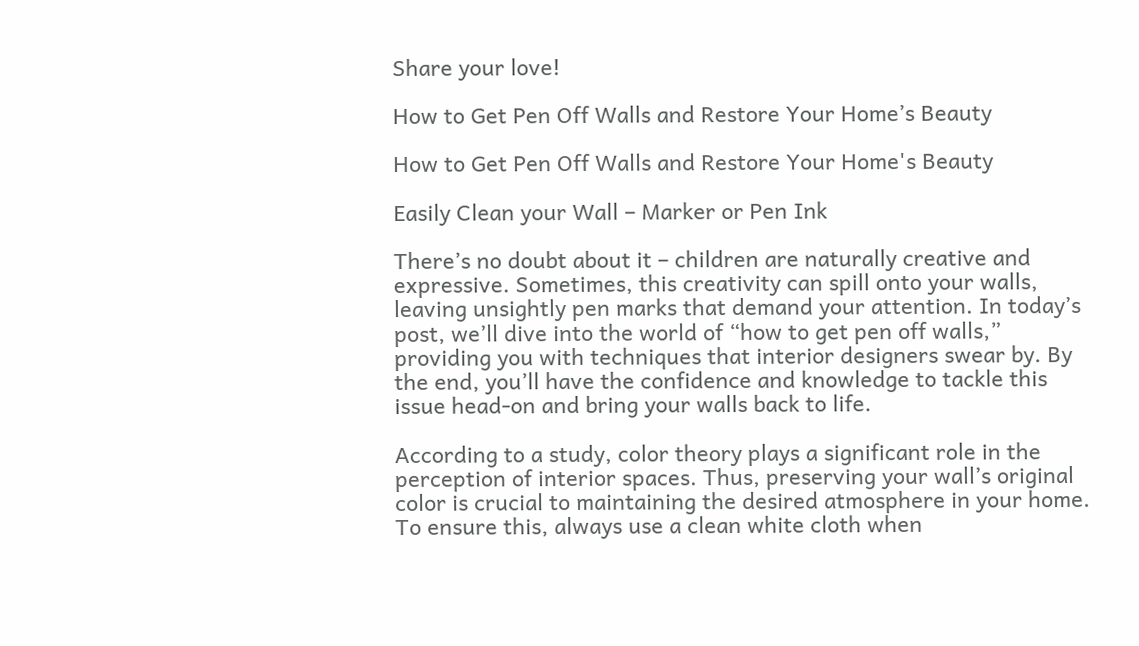Share your love!

How to Get Pen Off Walls and Restore Your Home’s Beauty

How to Get Pen Off Walls and Restore Your Home's Beauty

Easily Clean your Wall – Marker or Pen Ink

There’s no doubt about it – children are naturally creative and expressive. Sometimes, this creativity can spill onto your walls, leaving unsightly pen marks that demand your attention. In today’s post, we’ll dive into the world of “how to get pen off walls,” providing you with techniques that interior designers swear by. By the end, you’ll have the confidence and knowledge to tackle this issue head-on and bring your walls back to life.

According to a study, color theory plays a significant role in the perception of interior spaces. Thus, preserving your wall’s original color is crucial to maintaining the desired atmosphere in your home. To ensure this, always use a clean white cloth when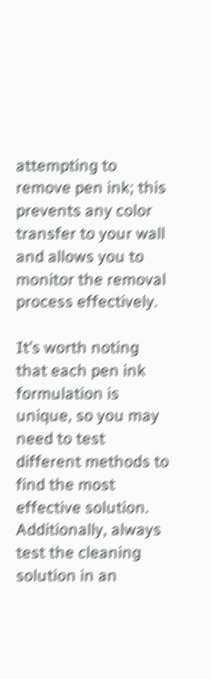attempting to remove pen ink; this prevents any color transfer to your wall and allows you to monitor the removal process effectively.

It’s worth noting that each pen ink formulation is unique, so you may need to test different methods to find the most effective solution. Additionally, always test the cleaning solution in an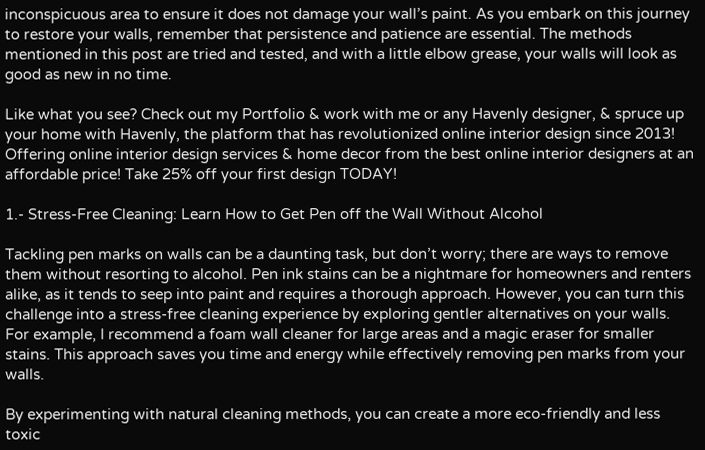inconspicuous area to ensure it does not damage your wall’s paint. As you embark on this journey to restore your walls, remember that persistence and patience are essential. The methods mentioned in this post are tried and tested, and with a little elbow grease, your walls will look as good as new in no time.

Like what you see? Check out my Portfolio & work with me or any Havenly designer, & spruce up your home with Havenly, the platform that has revolutionized online interior design since 2013! Offering online interior design services & home decor from the best online interior designers at an affordable price! Take 25% off your first design TODAY!

1.- Stress-Free Cleaning: Learn How to Get Pen off the Wall Without Alcohol

Tackling pen marks on walls can be a daunting task, but don’t worry; there are ways to remove them without resorting to alcohol. Pen ink stains can be a nightmare for homeowners and renters alike, as it tends to seep into paint and requires a thorough approach. However, you can turn this challenge into a stress-free cleaning experience by exploring gentler alternatives on your walls. For example, I recommend a foam wall cleaner for large areas and a magic eraser for smaller stains. This approach saves you time and energy while effectively removing pen marks from your walls.

By experimenting with natural cleaning methods, you can create a more eco-friendly and less toxic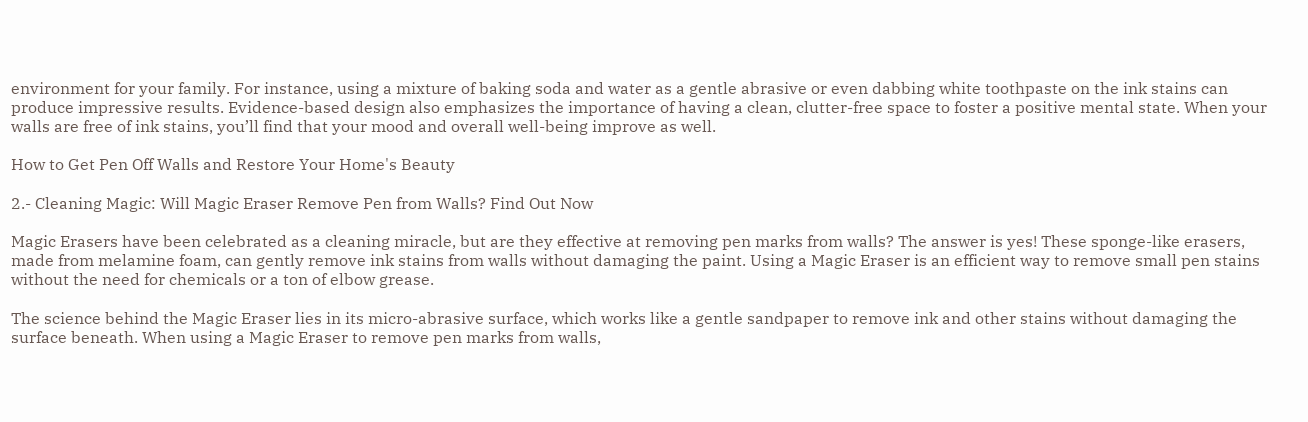environment for your family. For instance, using a mixture of baking soda and water as a gentle abrasive or even dabbing white toothpaste on the ink stains can produce impressive results. Evidence-based design also emphasizes the importance of having a clean, clutter-free space to foster a positive mental state. When your walls are free of ink stains, you’ll find that your mood and overall well-being improve as well.

How to Get Pen Off Walls and Restore Your Home's Beauty

2.- Cleaning Magic: Will Magic Eraser Remove Pen from Walls? Find Out Now

Magic Erasers have been celebrated as a cleaning miracle, but are they effective at removing pen marks from walls? The answer is yes! These sponge-like erasers, made from melamine foam, can gently remove ink stains from walls without damaging the paint. Using a Magic Eraser is an efficient way to remove small pen stains without the need for chemicals or a ton of elbow grease.

The science behind the Magic Eraser lies in its micro-abrasive surface, which works like a gentle sandpaper to remove ink and other stains without damaging the surface beneath. When using a Magic Eraser to remove pen marks from walls,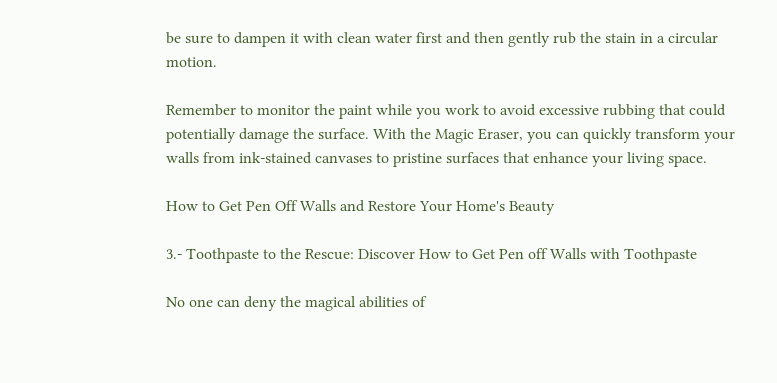be sure to dampen it with clean water first and then gently rub the stain in a circular motion.

Remember to monitor the paint while you work to avoid excessive rubbing that could potentially damage the surface. With the Magic Eraser, you can quickly transform your walls from ink-stained canvases to pristine surfaces that enhance your living space.

How to Get Pen Off Walls and Restore Your Home's Beauty

3.- Toothpaste to the Rescue: Discover How to Get Pen off Walls with Toothpaste

No one can deny the magical abilities of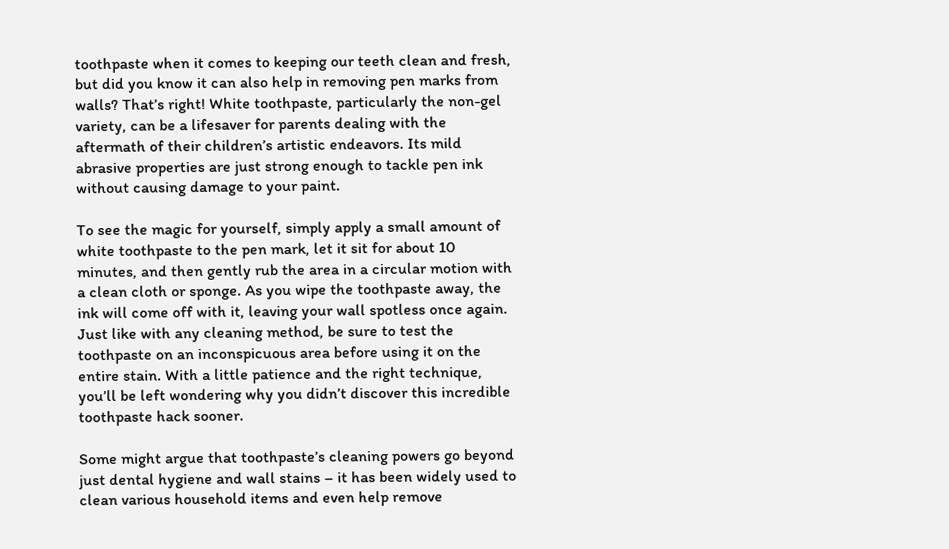toothpaste when it comes to keeping our teeth clean and fresh, but did you know it can also help in removing pen marks from walls? That’s right! White toothpaste, particularly the non-gel variety, can be a lifesaver for parents dealing with the aftermath of their children’s artistic endeavors. Its mild abrasive properties are just strong enough to tackle pen ink without causing damage to your paint.

To see the magic for yourself, simply apply a small amount of white toothpaste to the pen mark, let it sit for about 10 minutes, and then gently rub the area in a circular motion with a clean cloth or sponge. As you wipe the toothpaste away, the ink will come off with it, leaving your wall spotless once again. Just like with any cleaning method, be sure to test the toothpaste on an inconspicuous area before using it on the entire stain. With a little patience and the right technique, you’ll be left wondering why you didn’t discover this incredible toothpaste hack sooner.

Some might argue that toothpaste’s cleaning powers go beyond just dental hygiene and wall stains – it has been widely used to clean various household items and even help remove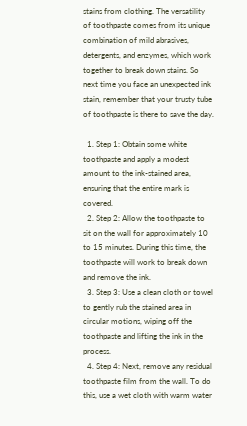stains from clothing. The versatility of toothpaste comes from its unique combination of mild abrasives, detergents, and enzymes, which work together to break down stains. So next time you face an unexpected ink stain, remember that your trusty tube of toothpaste is there to save the day.

  1. Step 1: Obtain some white toothpaste and apply a modest amount to the ink-stained area, ensuring that the entire mark is covered.
  2. Step 2: Allow the toothpaste to sit on the wall for approximately 10 to 15 minutes. During this time, the toothpaste will work to break down and remove the ink.
  3. Step 3: Use a clean cloth or towel to gently rub the stained area in circular motions, wiping off the toothpaste and lifting the ink in the process.
  4. Step 4: Next, remove any residual toothpaste film from the wall. To do this, use a wet cloth with warm water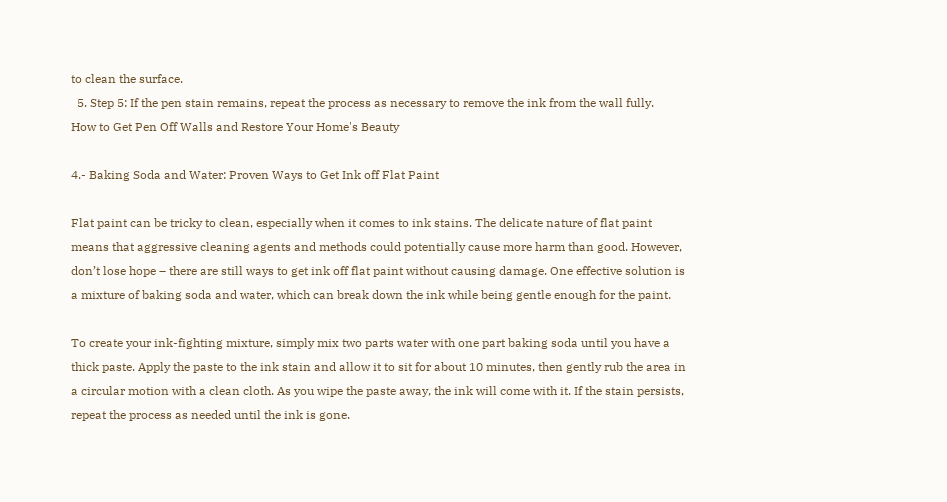to clean the surface.
  5. Step 5: If the pen stain remains, repeat the process as necessary to remove the ink from the wall fully.
How to Get Pen Off Walls and Restore Your Home's Beauty

4.- Baking Soda and Water: Proven Ways to Get Ink off Flat Paint

Flat paint can be tricky to clean, especially when it comes to ink stains. The delicate nature of flat paint means that aggressive cleaning agents and methods could potentially cause more harm than good. However, don’t lose hope – there are still ways to get ink off flat paint without causing damage. One effective solution is a mixture of baking soda and water, which can break down the ink while being gentle enough for the paint.

To create your ink-fighting mixture, simply mix two parts water with one part baking soda until you have a thick paste. Apply the paste to the ink stain and allow it to sit for about 10 minutes, then gently rub the area in a circular motion with a clean cloth. As you wipe the paste away, the ink will come with it. If the stain persists, repeat the process as needed until the ink is gone.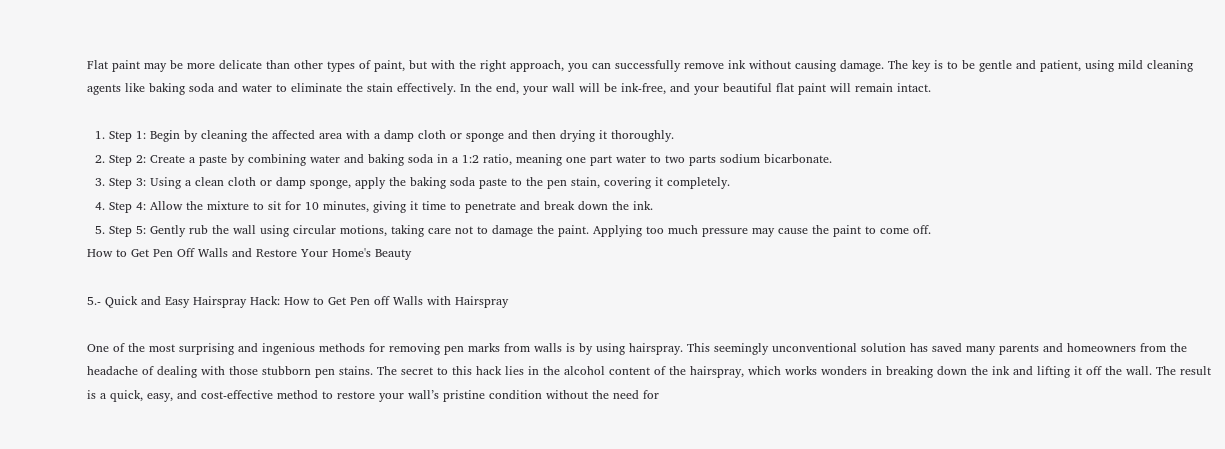Flat paint may be more delicate than other types of paint, but with the right approach, you can successfully remove ink without causing damage. The key is to be gentle and patient, using mild cleaning agents like baking soda and water to eliminate the stain effectively. In the end, your wall will be ink-free, and your beautiful flat paint will remain intact.

  1. Step 1: Begin by cleaning the affected area with a damp cloth or sponge and then drying it thoroughly.
  2. Step 2: Create a paste by combining water and baking soda in a 1:2 ratio, meaning one part water to two parts sodium bicarbonate.
  3. Step 3: Using a clean cloth or damp sponge, apply the baking soda paste to the pen stain, covering it completely.
  4. Step 4: Allow the mixture to sit for 10 minutes, giving it time to penetrate and break down the ink.
  5. Step 5: Gently rub the wall using circular motions, taking care not to damage the paint. Applying too much pressure may cause the paint to come off.
How to Get Pen Off Walls and Restore Your Home's Beauty

5.- Quick and Easy Hairspray Hack: How to Get Pen off Walls with Hairspray

One of the most surprising and ingenious methods for removing pen marks from walls is by using hairspray. This seemingly unconventional solution has saved many parents and homeowners from the headache of dealing with those stubborn pen stains. The secret to this hack lies in the alcohol content of the hairspray, which works wonders in breaking down the ink and lifting it off the wall. The result is a quick, easy, and cost-effective method to restore your wall’s pristine condition without the need for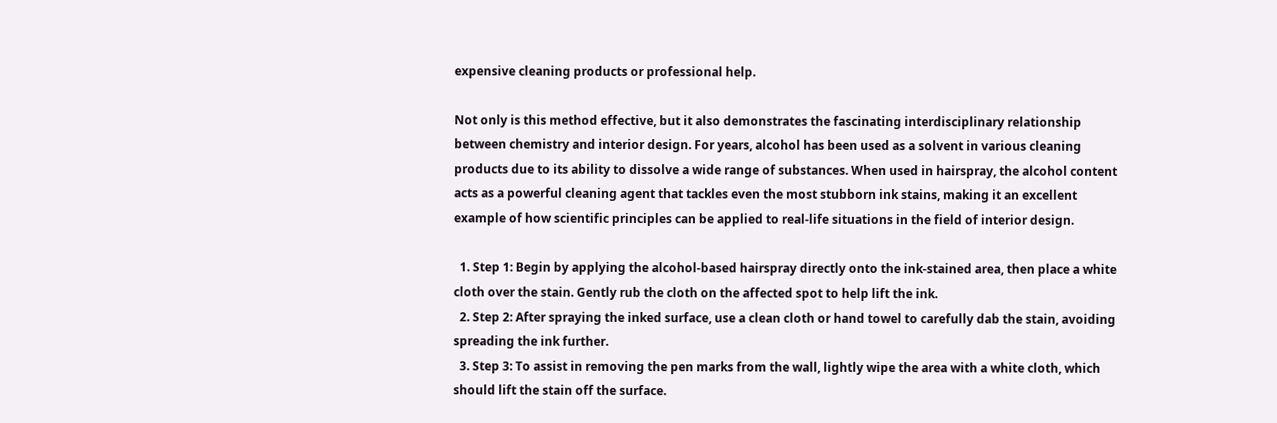expensive cleaning products or professional help.

Not only is this method effective, but it also demonstrates the fascinating interdisciplinary relationship between chemistry and interior design. For years, alcohol has been used as a solvent in various cleaning products due to its ability to dissolve a wide range of substances. When used in hairspray, the alcohol content acts as a powerful cleaning agent that tackles even the most stubborn ink stains, making it an excellent example of how scientific principles can be applied to real-life situations in the field of interior design.

  1. Step 1: Begin by applying the alcohol-based hairspray directly onto the ink-stained area, then place a white cloth over the stain. Gently rub the cloth on the affected spot to help lift the ink.
  2. Step 2: After spraying the inked surface, use a clean cloth or hand towel to carefully dab the stain, avoiding spreading the ink further.
  3. Step 3: To assist in removing the pen marks from the wall, lightly wipe the area with a white cloth, which should lift the stain off the surface.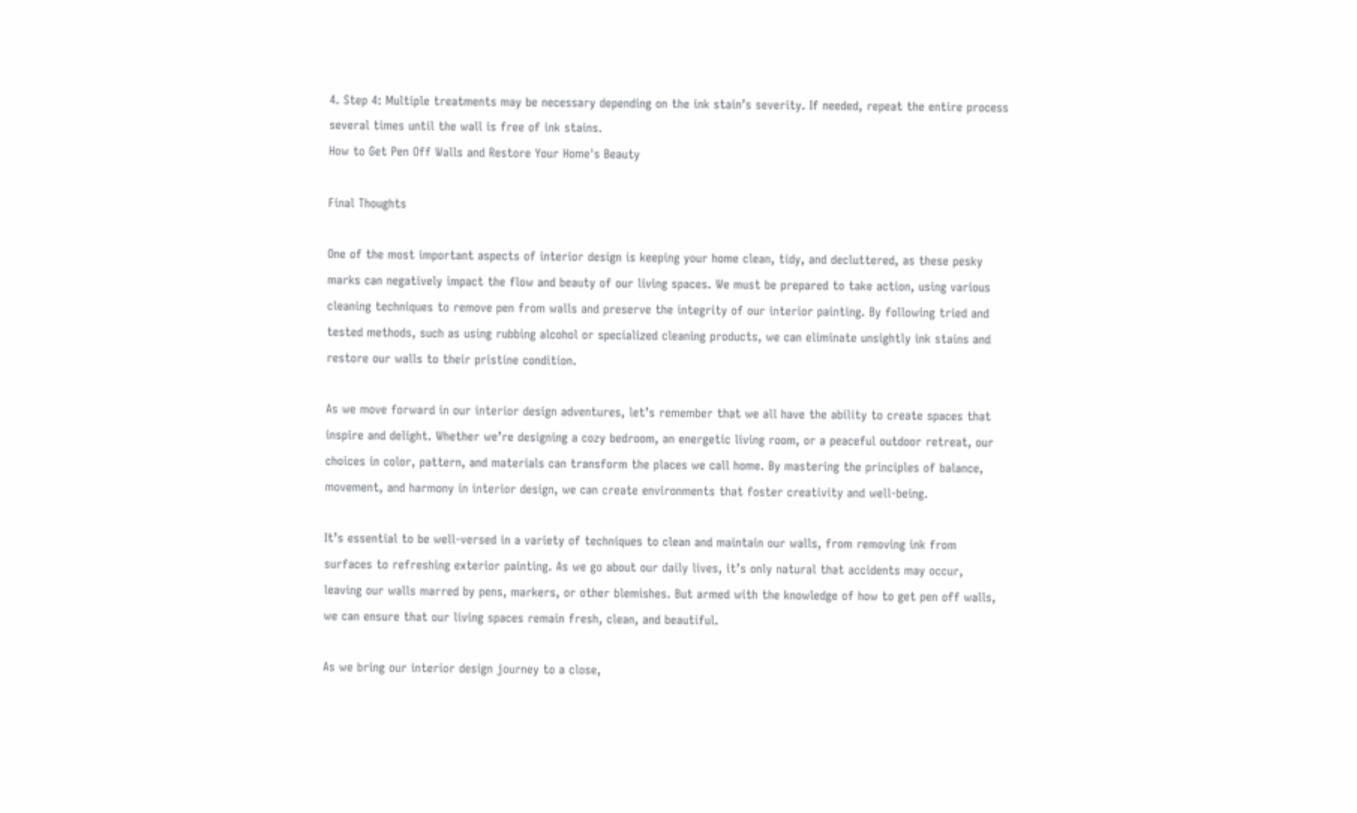4. Step 4: Multiple treatments may be necessary depending on the ink stain’s severity. If needed, repeat the entire process several times until the wall is free of ink stains.
How to Get Pen Off Walls and Restore Your Home's Beauty

Final Thoughts

One of the most important aspects of interior design is keeping your home clean, tidy, and decluttered, as these pesky marks can negatively impact the flow and beauty of our living spaces. We must be prepared to take action, using various cleaning techniques to remove pen from walls and preserve the integrity of our interior painting. By following tried and tested methods, such as using rubbing alcohol or specialized cleaning products, we can eliminate unsightly ink stains and restore our walls to their pristine condition.

As we move forward in our interior design adventures, let’s remember that we all have the ability to create spaces that inspire and delight. Whether we’re designing a cozy bedroom, an energetic living room, or a peaceful outdoor retreat, our choices in color, pattern, and materials can transform the places we call home. By mastering the principles of balance, movement, and harmony in interior design, we can create environments that foster creativity and well-being.

It’s essential to be well-versed in a variety of techniques to clean and maintain our walls, from removing ink from surfaces to refreshing exterior painting. As we go about our daily lives, it’s only natural that accidents may occur, leaving our walls marred by pens, markers, or other blemishes. But armed with the knowledge of how to get pen off walls, we can ensure that our living spaces remain fresh, clean, and beautiful.

As we bring our interior design journey to a close,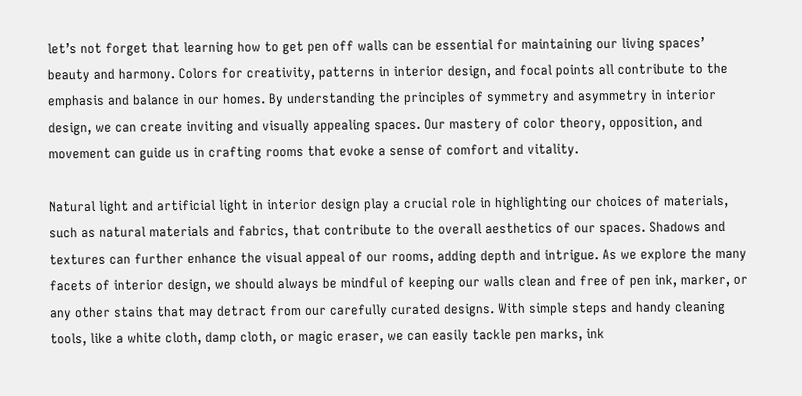let’s not forget that learning how to get pen off walls can be essential for maintaining our living spaces’ beauty and harmony. Colors for creativity, patterns in interior design, and focal points all contribute to the emphasis and balance in our homes. By understanding the principles of symmetry and asymmetry in interior design, we can create inviting and visually appealing spaces. Our mastery of color theory, opposition, and movement can guide us in crafting rooms that evoke a sense of comfort and vitality.

Natural light and artificial light in interior design play a crucial role in highlighting our choices of materials, such as natural materials and fabrics, that contribute to the overall aesthetics of our spaces. Shadows and textures can further enhance the visual appeal of our rooms, adding depth and intrigue. As we explore the many facets of interior design, we should always be mindful of keeping our walls clean and free of pen ink, marker, or any other stains that may detract from our carefully curated designs. With simple steps and handy cleaning tools, like a white cloth, damp cloth, or magic eraser, we can easily tackle pen marks, ink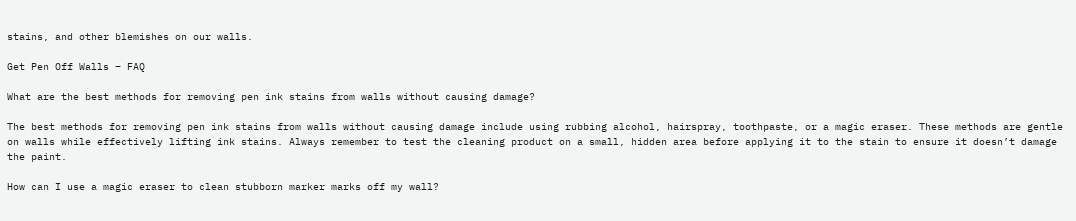stains, and other blemishes on our walls.

Get Pen Off Walls – FAQ

What are the best methods for removing pen ink stains from walls without causing damage?

The best methods for removing pen ink stains from walls without causing damage include using rubbing alcohol, hairspray, toothpaste, or a magic eraser. These methods are gentle on walls while effectively lifting ink stains. Always remember to test the cleaning product on a small, hidden area before applying it to the stain to ensure it doesn’t damage the paint.

How can I use a magic eraser to clean stubborn marker marks off my wall?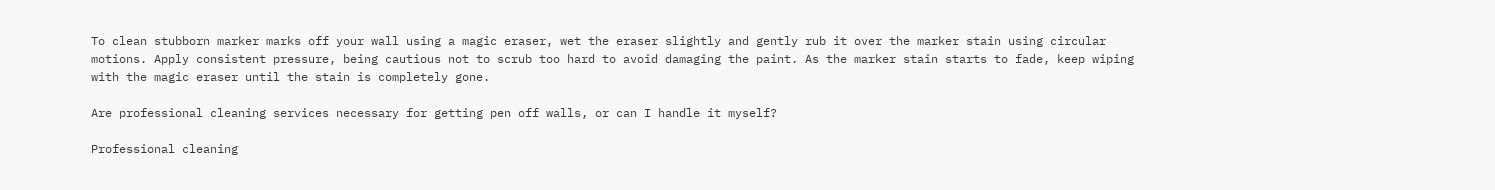To clean stubborn marker marks off your wall using a magic eraser, wet the eraser slightly and gently rub it over the marker stain using circular motions. Apply consistent pressure, being cautious not to scrub too hard to avoid damaging the paint. As the marker stain starts to fade, keep wiping with the magic eraser until the stain is completely gone.

Are professional cleaning services necessary for getting pen off walls, or can I handle it myself?

Professional cleaning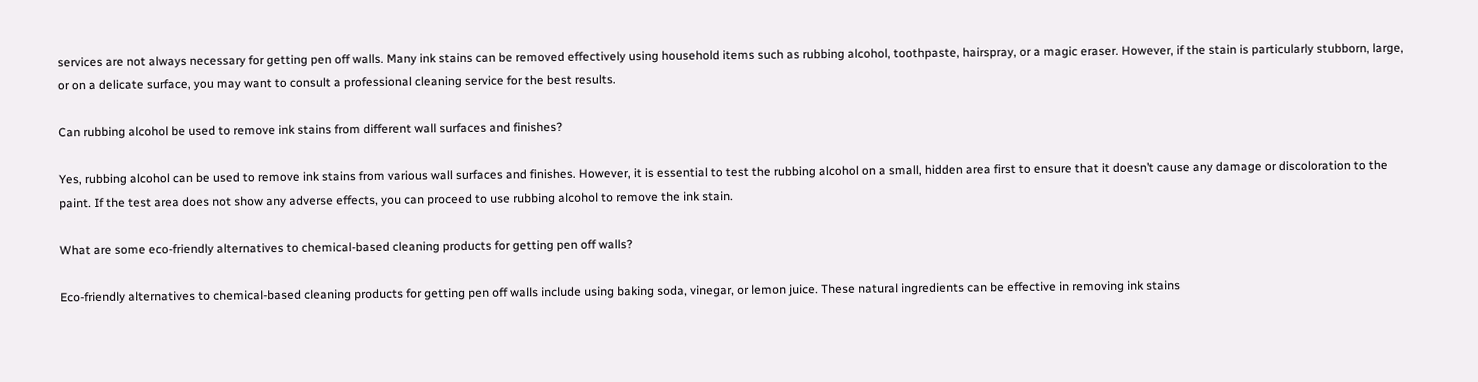services are not always necessary for getting pen off walls. Many ink stains can be removed effectively using household items such as rubbing alcohol, toothpaste, hairspray, or a magic eraser. However, if the stain is particularly stubborn, large, or on a delicate surface, you may want to consult a professional cleaning service for the best results.

Can rubbing alcohol be used to remove ink stains from different wall surfaces and finishes?

Yes, rubbing alcohol can be used to remove ink stains from various wall surfaces and finishes. However, it is essential to test the rubbing alcohol on a small, hidden area first to ensure that it doesn’t cause any damage or discoloration to the paint. If the test area does not show any adverse effects, you can proceed to use rubbing alcohol to remove the ink stain.

What are some eco-friendly alternatives to chemical-based cleaning products for getting pen off walls?

Eco-friendly alternatives to chemical-based cleaning products for getting pen off walls include using baking soda, vinegar, or lemon juice. These natural ingredients can be effective in removing ink stains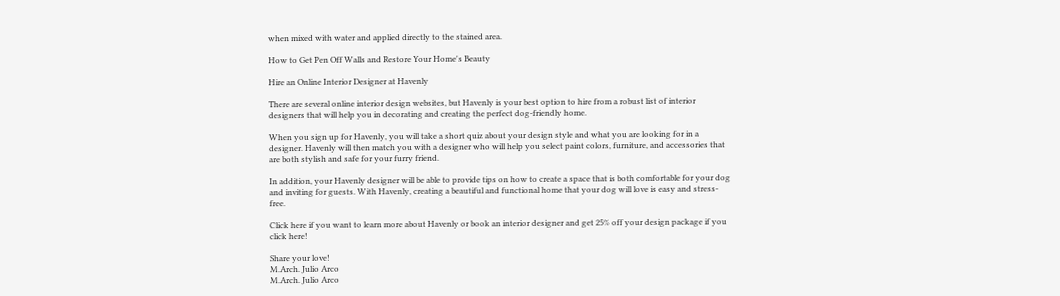when mixed with water and applied directly to the stained area.

How to Get Pen Off Walls and Restore Your Home's Beauty

Hire an Online Interior Designer at Havenly

There are several online interior design websites, but Havenly is your best option to hire from a robust list of interior designers that will help you in decorating and creating the perfect dog-friendly home.

When you sign up for Havenly, you will take a short quiz about your design style and what you are looking for in a designer. Havenly will then match you with a designer who will help you select paint colors, furniture, and accessories that are both stylish and safe for your furry friend.

In addition, your Havenly designer will be able to provide tips on how to create a space that is both comfortable for your dog and inviting for guests. With Havenly, creating a beautiful and functional home that your dog will love is easy and stress-free.

Click here if you want to learn more about Havenly or book an interior designer and get 25% off your design package if you click here!

Share your love!
M.Arch. Julio Arco
M.Arch. Julio Arco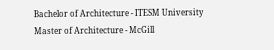Bachelor of Architecture - ITESM University
Master of Architecture - McGill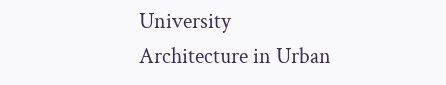University
Architecture in Urban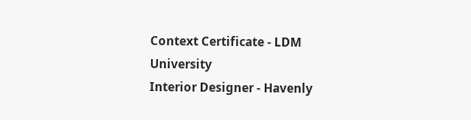Context Certificate - LDM University
Interior Designer - Havenly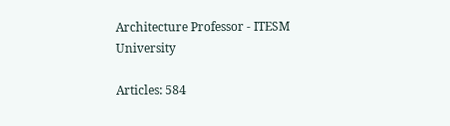Architecture Professor - ITESM University

Articles: 584